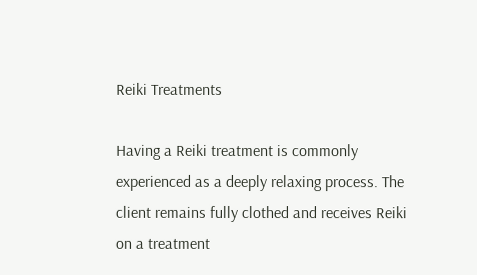Reiki Treatments

Having a Reiki treatment is commonly experienced as a deeply relaxing process. The client remains fully clothed and receives Reiki on a treatment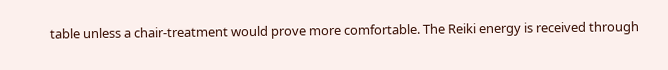table unless a chair-treatment would prove more comfortable. The Reiki energy is received through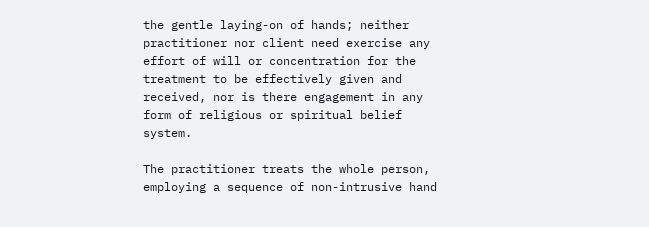the gentle laying-on of hands; neither practitioner nor client need exercise any effort of will or concentration for the treatment to be effectively given and received, nor is there engagement in any form of religious or spiritual belief system.

The practitioner treats the whole person, employing a sequence of non-intrusive hand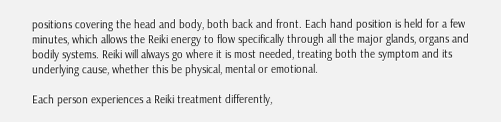positions covering the head and body, both back and front. Each hand position is held for a few minutes, which allows the Reiki energy to flow specifically through all the major glands, organs and bodily systems. Reiki will always go where it is most needed, treating both the symptom and its underlying cause, whether this be physical, mental or emotional.

Each person experiences a Reiki treatment differently,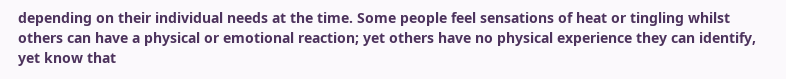depending on their individual needs at the time. Some people feel sensations of heat or tingling whilst others can have a physical or emotional reaction; yet others have no physical experience they can identify, yet know that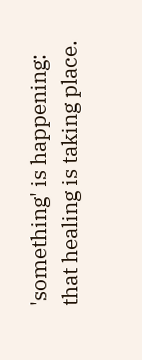'something' is happening: that healing is taking place.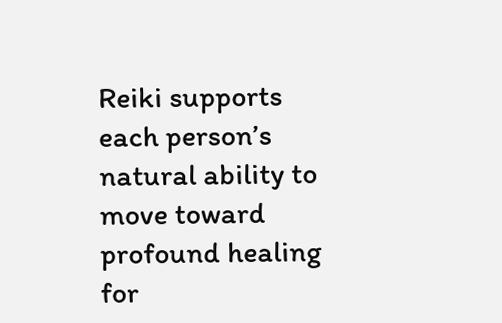Reiki supports each person’s natural ability to move toward profound healing for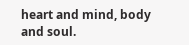heart and mind, body and soul.